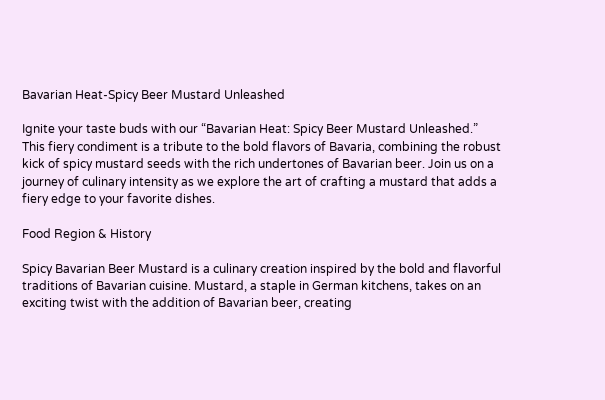Bavarian Heat-Spicy Beer Mustard Unleashed

Ignite your taste buds with our “Bavarian Heat: Spicy Beer Mustard Unleashed.” This fiery condiment is a tribute to the bold flavors of Bavaria, combining the robust kick of spicy mustard seeds with the rich undertones of Bavarian beer. Join us on a journey of culinary intensity as we explore the art of crafting a mustard that adds a fiery edge to your favorite dishes.

Food Region & History

Spicy Bavarian Beer Mustard is a culinary creation inspired by the bold and flavorful traditions of Bavarian cuisine. Mustard, a staple in German kitchens, takes on an exciting twist with the addition of Bavarian beer, creating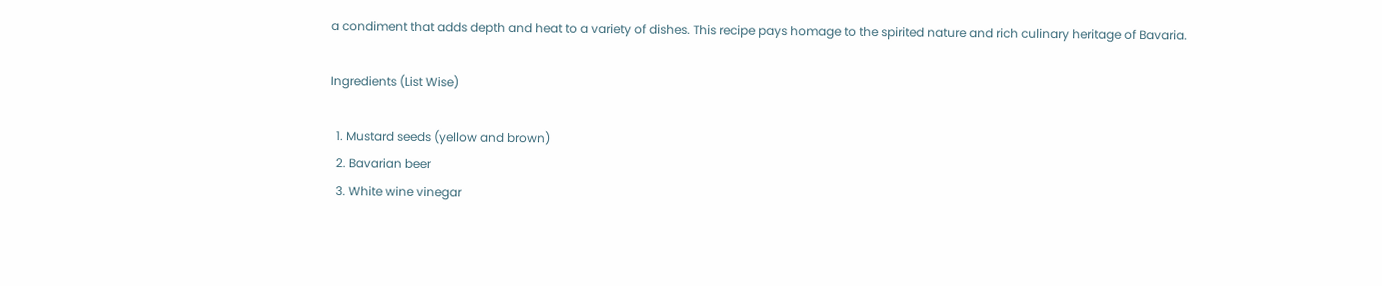a condiment that adds depth and heat to a variety of dishes. This recipe pays homage to the spirited nature and rich culinary heritage of Bavaria.

Ingredients (List Wise)

  1. Mustard seeds (yellow and brown)
  2. Bavarian beer
  3. White wine vinegar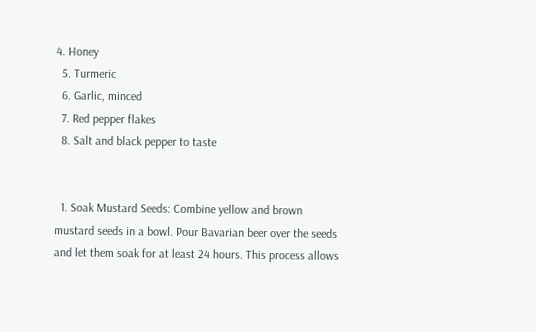4. Honey
  5. Turmeric
  6. Garlic, minced
  7. Red pepper flakes
  8. Salt and black pepper to taste


  1. Soak Mustard Seeds: Combine yellow and brown mustard seeds in a bowl. Pour Bavarian beer over the seeds and let them soak for at least 24 hours. This process allows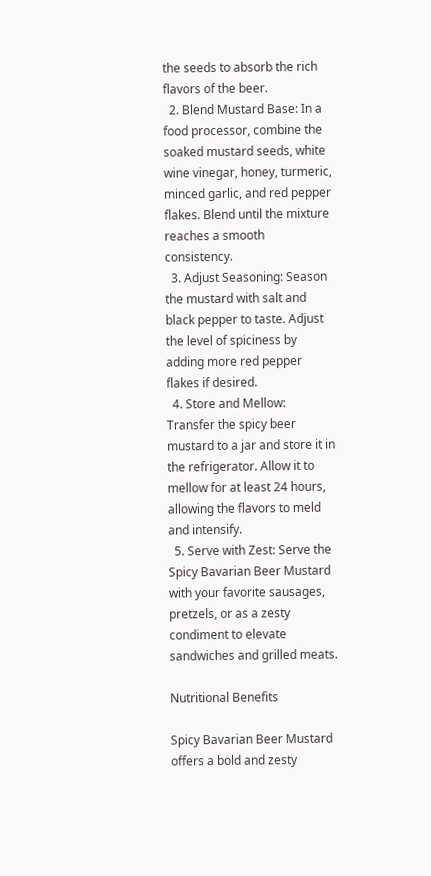the seeds to absorb the rich flavors of the beer.
  2. Blend Mustard Base: In a food processor, combine the soaked mustard seeds, white wine vinegar, honey, turmeric, minced garlic, and red pepper flakes. Blend until the mixture reaches a smooth consistency.
  3. Adjust Seasoning: Season the mustard with salt and black pepper to taste. Adjust the level of spiciness by adding more red pepper flakes if desired.
  4. Store and Mellow: Transfer the spicy beer mustard to a jar and store it in the refrigerator. Allow it to mellow for at least 24 hours, allowing the flavors to meld and intensify.
  5. Serve with Zest: Serve the Spicy Bavarian Beer Mustard with your favorite sausages, pretzels, or as a zesty condiment to elevate sandwiches and grilled meats.

Nutritional Benefits

Spicy Bavarian Beer Mustard offers a bold and zesty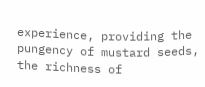experience, providing the pungency of mustard seeds, the richness of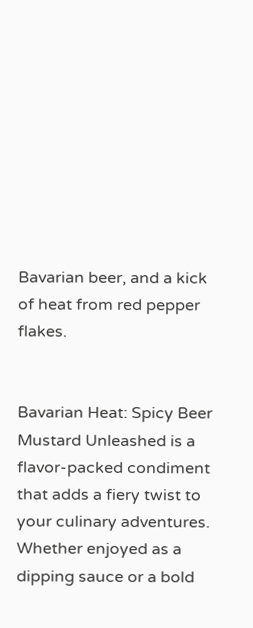Bavarian beer, and a kick of heat from red pepper flakes.


Bavarian Heat: Spicy Beer Mustard Unleashed is a flavor-packed condiment that adds a fiery twist to your culinary adventures. Whether enjoyed as a dipping sauce or a bold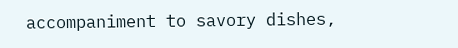accompaniment to savory dishes,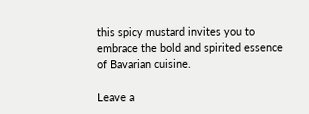this spicy mustard invites you to embrace the bold and spirited essence of Bavarian cuisine.

Leave a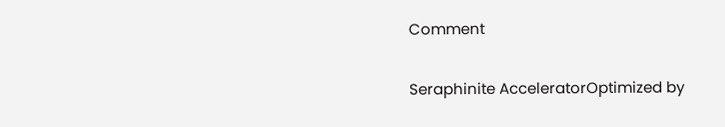Comment

Seraphinite AcceleratorOptimized by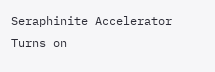Seraphinite Accelerator
Turns on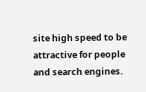site high speed to be attractive for people and search engines.